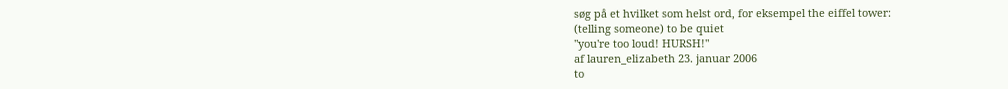søg på et hvilket som helst ord, for eksempel the eiffel tower:
(telling someone) to be quiet
"you're too loud! HURSH!"
af lauren_elizabeth 23. januar 2006
to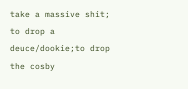take a massive shit; to drop a deuce/dookie;to drop the cosby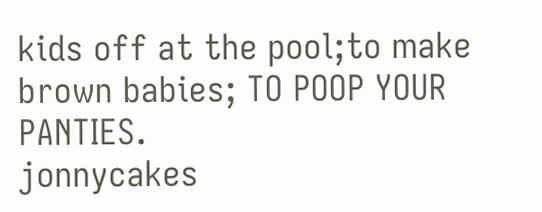kids off at the pool;to make brown babies; TO POOP YOUR PANTIES.
jonnycakes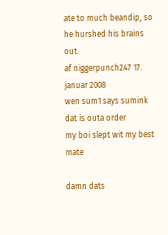ate to much beandip, so he hurshed his brains out.
af niggerpunch247 17. januar 2008
wen sum1 says sumink dat is outa order
my boi slept wit my best mate

damn dats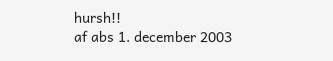hursh!!
af abs 1. december 2003